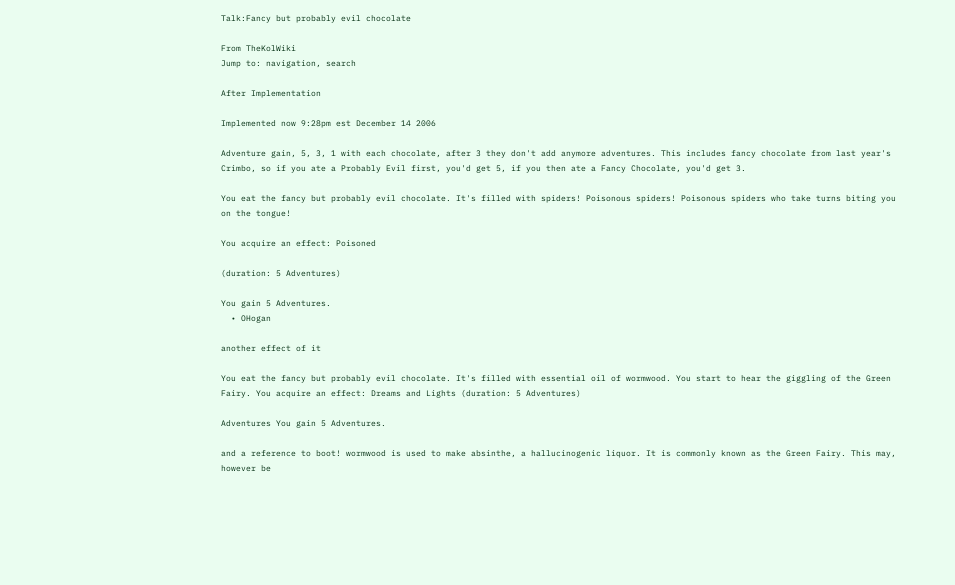Talk:Fancy but probably evil chocolate

From TheKolWiki
Jump to: navigation, search

After Implementation

Implemented now 9:28pm est December 14 2006

Adventure gain, 5, 3, 1 with each chocolate, after 3 they don't add anymore adventures. This includes fancy chocolate from last year's Crimbo, so if you ate a Probably Evil first, you'd get 5, if you then ate a Fancy Chocolate, you'd get 3.

You eat the fancy but probably evil chocolate. It's filled with spiders! Poisonous spiders! Poisonous spiders who take turns biting you on the tongue!

You acquire an effect: Poisoned

(duration: 5 Adventures)

You gain 5 Adventures.
  • OHogan

another effect of it

You eat the fancy but probably evil chocolate. It's filled with essential oil of wormwood. You start to hear the giggling of the Green Fairy. You acquire an effect: Dreams and Lights (duration: 5 Adventures)

Adventures You gain 5 Adventures.

and a reference to boot! wormwood is used to make absinthe, a hallucinogenic liquor. It is commonly known as the Green Fairy. This may, however be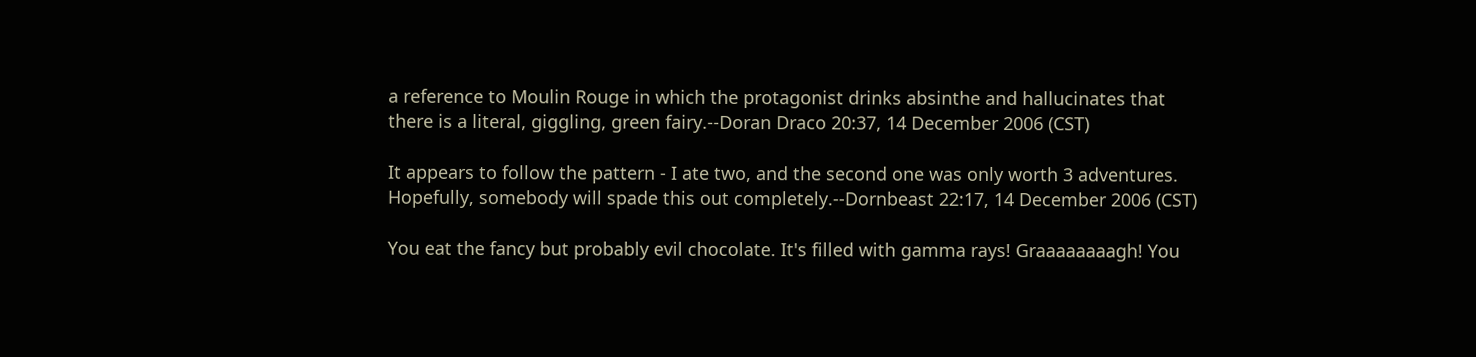a reference to Moulin Rouge in which the protagonist drinks absinthe and hallucinates that there is a literal, giggling, green fairy.--Doran Draco 20:37, 14 December 2006 (CST)

It appears to follow the pattern - I ate two, and the second one was only worth 3 adventures. Hopefully, somebody will spade this out completely.--Dornbeast 22:17, 14 December 2006 (CST)

You eat the fancy but probably evil chocolate. It's filled with gamma rays! Graaaaaaaagh! You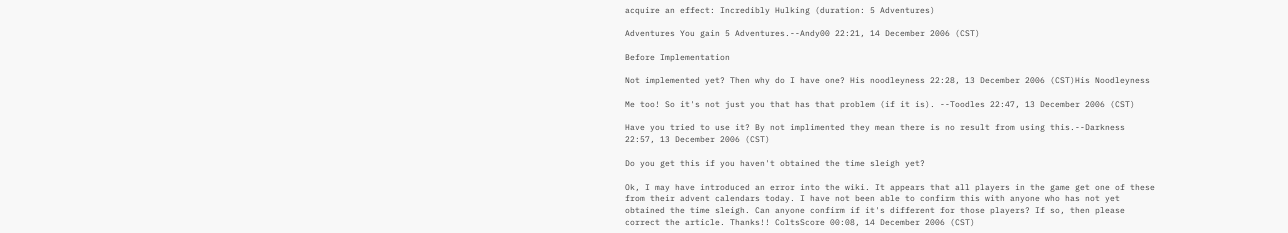acquire an effect: Incredibly Hulking (duration: 5 Adventures)

Adventures You gain 5 Adventures.--Andy00 22:21, 14 December 2006 (CST)

Before Implementation

Not implemented yet? Then why do I have one? His noodleyness 22:28, 13 December 2006 (CST)His Noodleyness

Me too! So it's not just you that has that problem (if it is). --Toodles 22:47, 13 December 2006 (CST)

Have you tried to use it? By not implimented they mean there is no result from using this.--Darkness 22:57, 13 December 2006 (CST)

Do you get this if you haven't obtained the time sleigh yet?

Ok, I may have introduced an error into the wiki. It appears that all players in the game get one of these from their advent calendars today. I have not been able to confirm this with anyone who has not yet obtained the time sleigh. Can anyone confirm if it's different for those players? If so, then please correct the article. Thanks!! ColtsScore 00:08, 14 December 2006 (CST)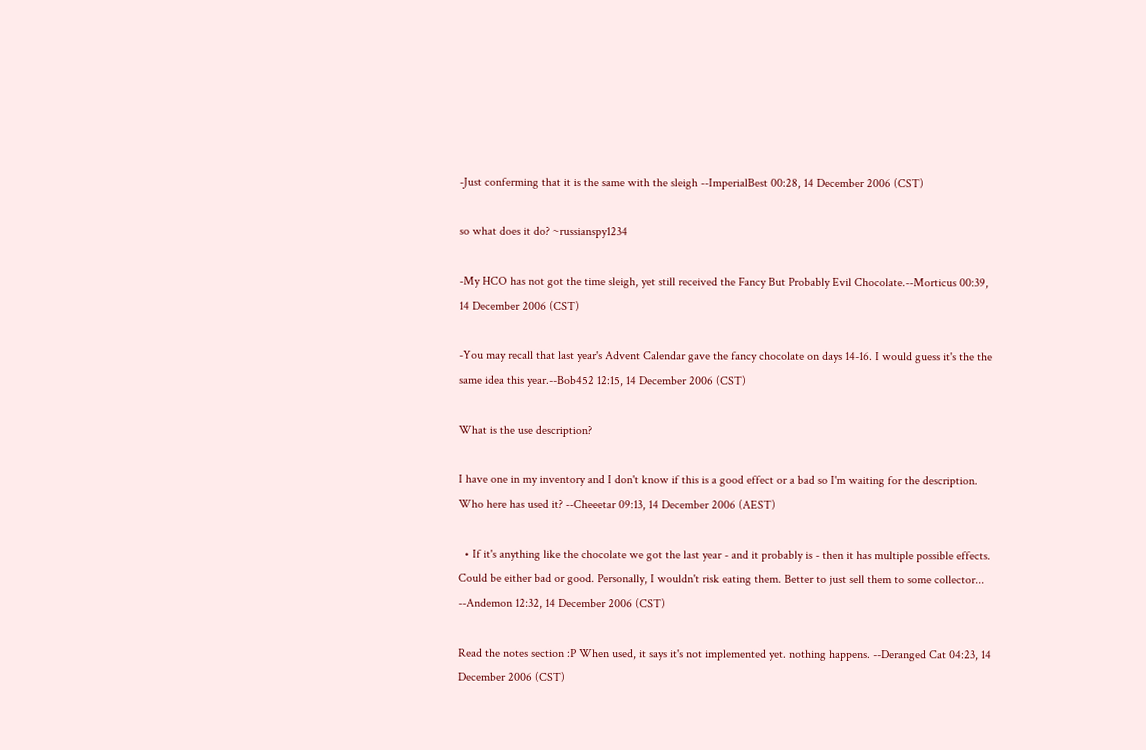-Just conferming that it is the same with the sleigh --ImperialBest 00:28, 14 December 2006 (CST)

so what does it do? ~russianspy1234

-My HCO has not got the time sleigh, yet still received the Fancy But Probably Evil Chocolate.--Morticus 00:39, 14 December 2006 (CST)

-You may recall that last year's Advent Calendar gave the fancy chocolate on days 14-16. I would guess it's the the same idea this year.--Bob452 12:15, 14 December 2006 (CST)

What is the use description?

I have one in my inventory and I don't know if this is a good effect or a bad so I'm waiting for the description. Who here has used it? --Cheeetar 09:13, 14 December 2006 (AEST)

  • If it's anything like the chocolate we got the last year - and it probably is - then it has multiple possible effects. Could be either bad or good. Personally, I wouldn't risk eating them. Better to just sell them to some collector... --Andemon 12:32, 14 December 2006 (CST)

Read the notes section :P When used, it says it's not implemented yet. nothing happens. --Deranged Cat 04:23, 14 December 2006 (CST)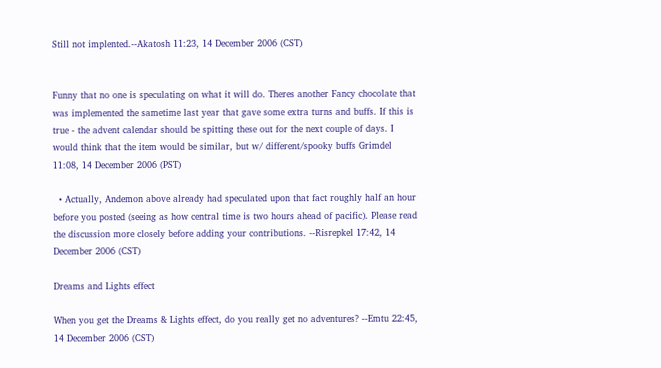Still not implented.--Akatosh 11:23, 14 December 2006 (CST)


Funny that no one is speculating on what it will do. Theres another Fancy chocolate that was implemented the sametime last year that gave some extra turns and buffs. If this is true - the advent calendar should be spitting these out for the next couple of days. I would think that the item would be similar, but w/ different/spooky buffs Grimdel 11:08, 14 December 2006 (PST)

  • Actually, Andemon above already had speculated upon that fact roughly half an hour before you posted (seeing as how central time is two hours ahead of pacific). Please read the discussion more closely before adding your contributions. --Risrepkel 17:42, 14 December 2006 (CST)

Dreams and Lights effect

When you get the Dreams & Lights effect, do you really get no adventures? --Emtu 22:45, 14 December 2006 (CST)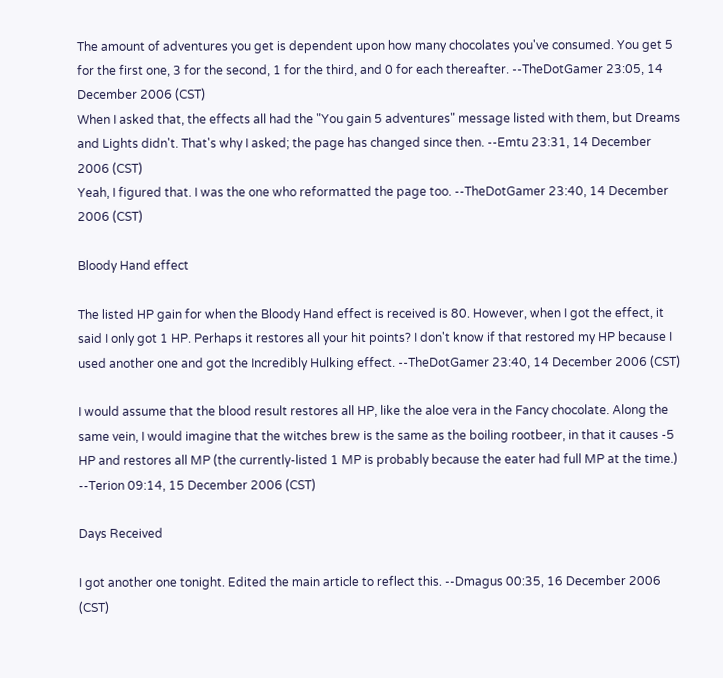The amount of adventures you get is dependent upon how many chocolates you've consumed. You get 5 for the first one, 3 for the second, 1 for the third, and 0 for each thereafter. --TheDotGamer 23:05, 14 December 2006 (CST)
When I asked that, the effects all had the "You gain 5 adventures" message listed with them, but Dreams and Lights didn't. That's why I asked; the page has changed since then. --Emtu 23:31, 14 December 2006 (CST)
Yeah, I figured that. I was the one who reformatted the page too. --TheDotGamer 23:40, 14 December 2006 (CST)

Bloody Hand effect

The listed HP gain for when the Bloody Hand effect is received is 80. However, when I got the effect, it said I only got 1 HP. Perhaps it restores all your hit points? I don't know if that restored my HP because I used another one and got the Incredibly Hulking effect. --TheDotGamer 23:40, 14 December 2006 (CST)

I would assume that the blood result restores all HP, like the aloe vera in the Fancy chocolate. Along the same vein, I would imagine that the witches brew is the same as the boiling rootbeer, in that it causes -5 HP and restores all MP (the currently-listed 1 MP is probably because the eater had full MP at the time.) --Terion 09:14, 15 December 2006 (CST)

Days Received

I got another one tonight. Edited the main article to reflect this. --Dmagus 00:35, 16 December 2006 (CST)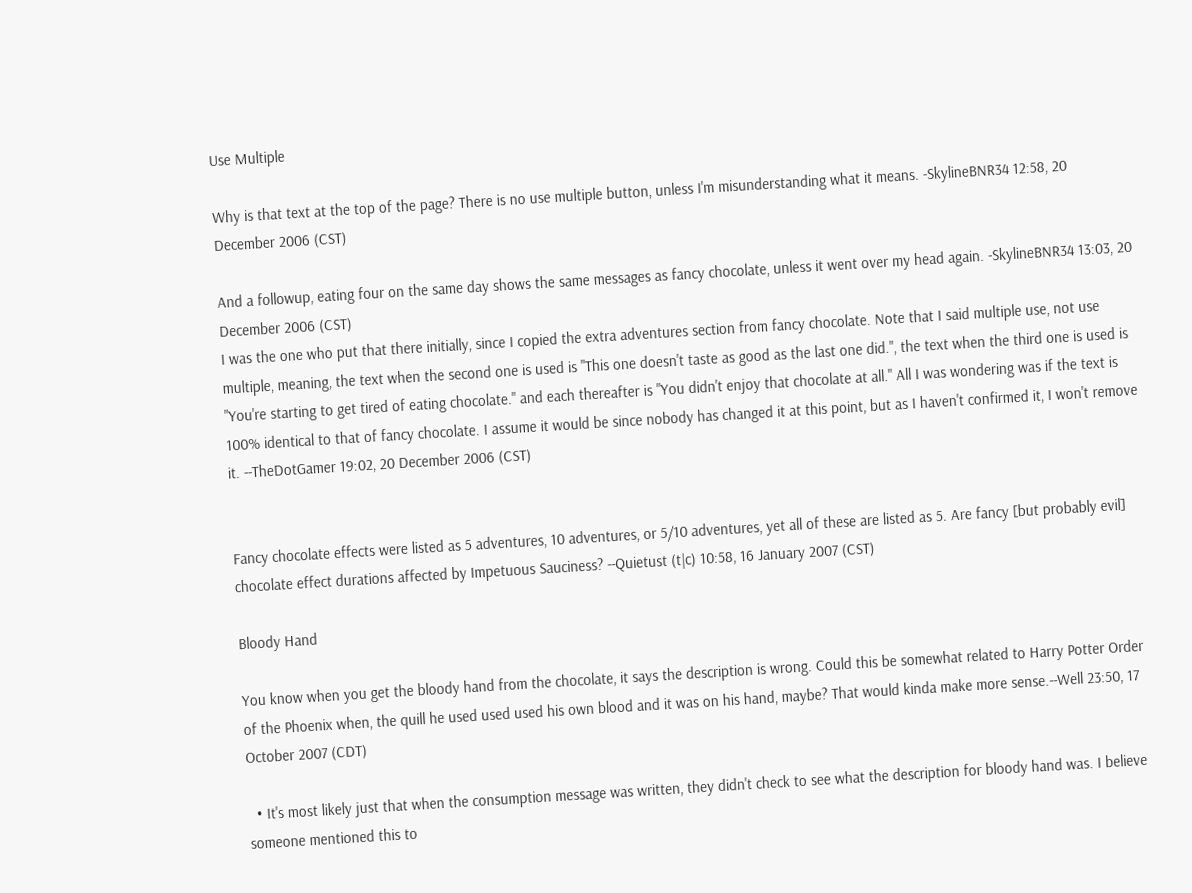Use Multiple

Why is that text at the top of the page? There is no use multiple button, unless I'm misunderstanding what it means. -SkylineBNR34 12:58, 20 December 2006 (CST)

And a followup, eating four on the same day shows the same messages as fancy chocolate, unless it went over my head again. -SkylineBNR34 13:03, 20 December 2006 (CST)
I was the one who put that there initially, since I copied the extra adventures section from fancy chocolate. Note that I said multiple use, not use multiple, meaning, the text when the second one is used is "This one doesn't taste as good as the last one did.", the text when the third one is used is "You're starting to get tired of eating chocolate." and each thereafter is "You didn't enjoy that chocolate at all." All I was wondering was if the text is 100% identical to that of fancy chocolate. I assume it would be since nobody has changed it at this point, but as I haven't confirmed it, I won't remove it. --TheDotGamer 19:02, 20 December 2006 (CST)


Fancy chocolate effects were listed as 5 adventures, 10 adventures, or 5/10 adventures, yet all of these are listed as 5. Are fancy [but probably evil] chocolate effect durations affected by Impetuous Sauciness? --Quietust (t|c) 10:58, 16 January 2007 (CST)

Bloody Hand

You know when you get the bloody hand from the chocolate, it says the description is wrong. Could this be somewhat related to Harry Potter Order of the Phoenix when, the quill he used used used his own blood and it was on his hand, maybe? That would kinda make more sense.--Well 23:50, 17 October 2007 (CDT)

  • It's most likely just that when the consumption message was written, they didn't check to see what the description for bloody hand was. I believe someone mentioned this to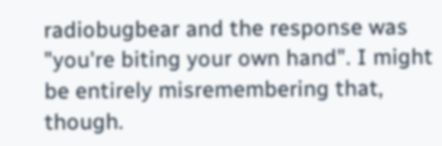radiobugbear and the response was "you're biting your own hand". I might be entirely misremembering that, though.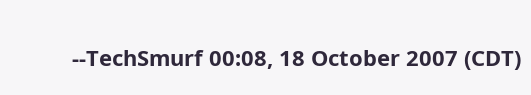--TechSmurf 00:08, 18 October 2007 (CDT)